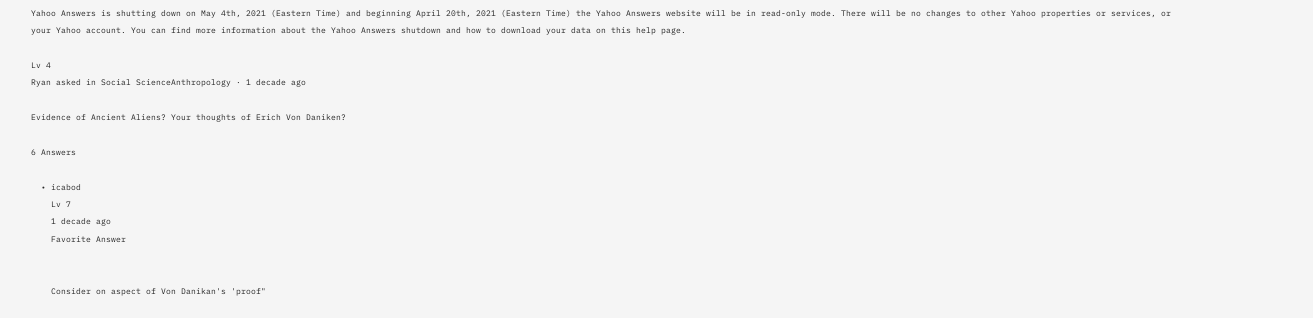Yahoo Answers is shutting down on May 4th, 2021 (Eastern Time) and beginning April 20th, 2021 (Eastern Time) the Yahoo Answers website will be in read-only mode. There will be no changes to other Yahoo properties or services, or your Yahoo account. You can find more information about the Yahoo Answers shutdown and how to download your data on this help page.

Lv 4
Ryan asked in Social ScienceAnthropology · 1 decade ago

Evidence of Ancient Aliens? Your thoughts of Erich Von Daniken?

6 Answers

  • icabod
    Lv 7
    1 decade ago
    Favorite Answer


    Consider on aspect of Von Danikan's 'proof"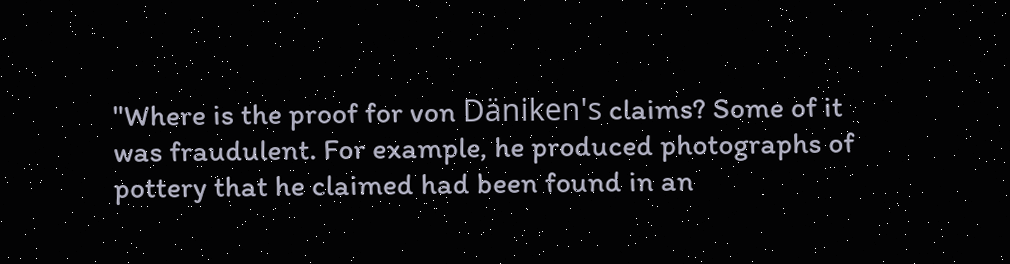"Where is the proof for von Däniken's claims? Some of it was fraudulent. For example, he produced photographs of pottery that he claimed had been found in an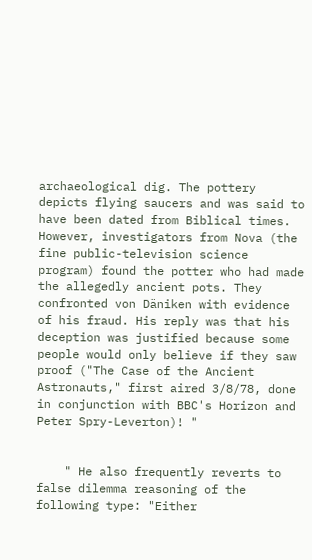archaeological dig. The pottery depicts flying saucers and was said to have been dated from Biblical times. However, investigators from Nova (the fine public-television science program) found the potter who had made the allegedly ancient pots. They confronted von Däniken with evidence of his fraud. His reply was that his deception was justified because some people would only believe if they saw proof ("The Case of the Ancient Astronauts," first aired 3/8/78, done in conjunction with BBC's Horizon and Peter Spry-Leverton)! "


    " He also frequently reverts to false dilemma reasoning of the following type: "Either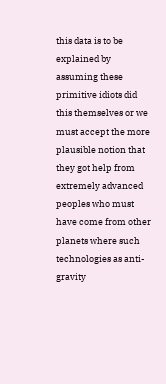this data is to be explained by assuming these primitive idiots did this themselves or we must accept the more plausible notion that they got help from extremely advanced peoples who must have come from other planets where such technologies as anti-gravity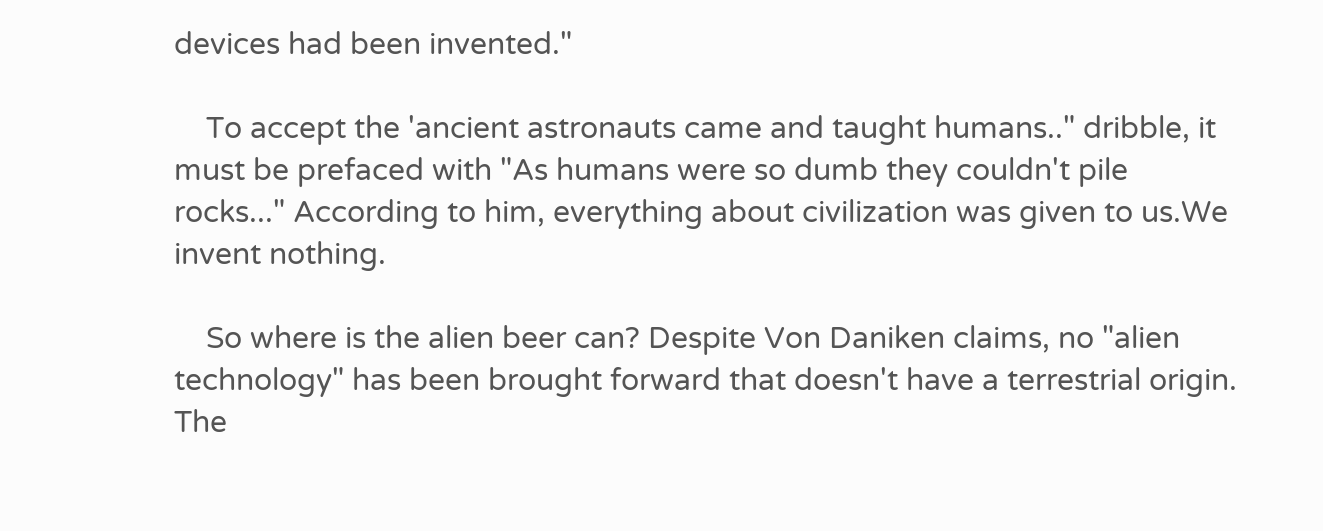devices had been invented."

    To accept the 'ancient astronauts came and taught humans.." dribble, it must be prefaced with "As humans were so dumb they couldn't pile rocks..." According to him, everything about civilization was given to us.We invent nothing.

    So where is the alien beer can? Despite Von Daniken claims, no "alien technology" has been brought forward that doesn't have a terrestrial origin. The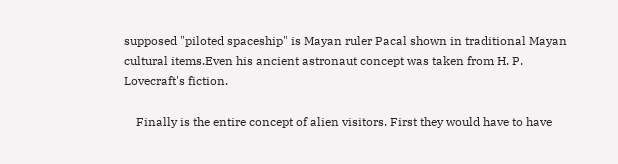supposed "piloted spaceship" is Mayan ruler Pacal shown in traditional Mayan cultural items.Even his ancient astronaut concept was taken from H. P. Lovecraft's fiction.

    Finally is the entire concept of alien visitors. First they would have to have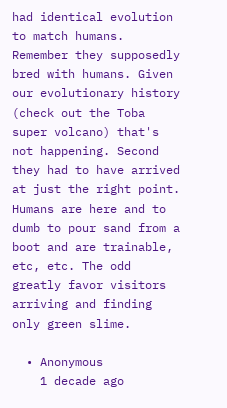had identical evolution to match humans. Remember they supposedly bred with humans. Given our evolutionary history (check out the Toba super volcano) that's not happening. Second they had to have arrived at just the right point. Humans are here and to dumb to pour sand from a boot and are trainable, etc, etc. The odd greatly favor visitors arriving and finding only green slime.

  • Anonymous
    1 decade ago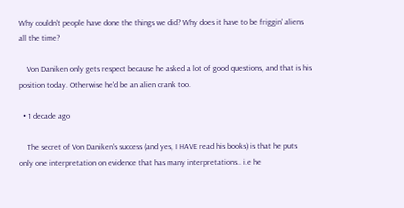Why couldn't people have done the things we did? Why does it have to be friggin' aliens all the time?

    Von Daniken only gets respect because he asked a lot of good questions, and that is his position today. Otherwise he'd be an alien crank too.

  • 1 decade ago

    The secret of Von Daniken's success (and yes, I HAVE read his books) is that he puts only one interpretation on evidence that has many interpretations.. i.e he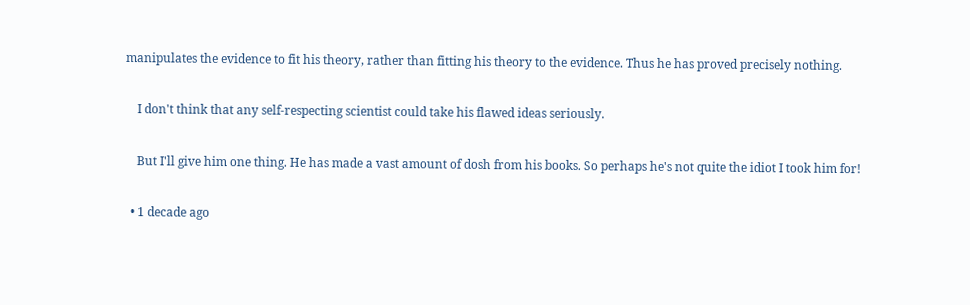manipulates the evidence to fit his theory, rather than fitting his theory to the evidence. Thus he has proved precisely nothing.

    I don't think that any self-respecting scientist could take his flawed ideas seriously.

    But I'll give him one thing. He has made a vast amount of dosh from his books. So perhaps he's not quite the idiot I took him for!

  • 1 decade ago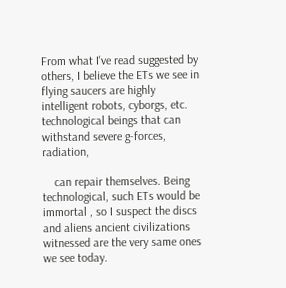From what I've read suggested by others, I believe the ETs we see in flying saucers are highly intelligent robots, cyborgs, etc. technological beings that can withstand severe g-forces, radiation,

    can repair themselves. Being technological, such ETs would be immortal , so I suspect the discs and aliens ancient civilizations witnessed are the very same ones we see today.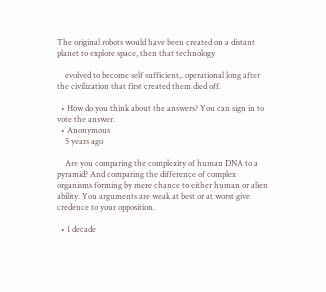The original robots would have been created on a distant planet to explore space, then that technology

    evolved to become self sufficient,. operational long after the civilization that first created them died off.

  • How do you think about the answers? You can sign in to vote the answer.
  • Anonymous
    5 years ago

    Are you comparing the complexity of human DNA to a pyramid? And comparing the difference of complex organisms forming by mere chance to either human or alien ability. You arguments are weak at best or at worst give credence to your opposition.

  • 1 decade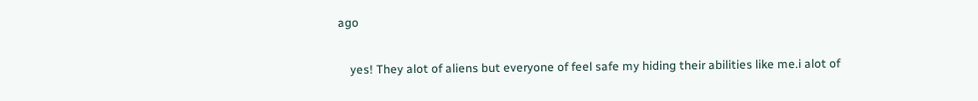ago

    yes! They alot of aliens but everyone of feel safe my hiding their abilities like me.i alot of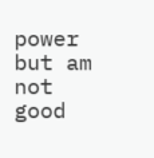power but am not good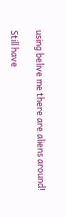using belive me there are aliens around!

Still have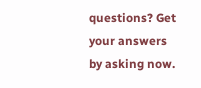questions? Get your answers by asking now.